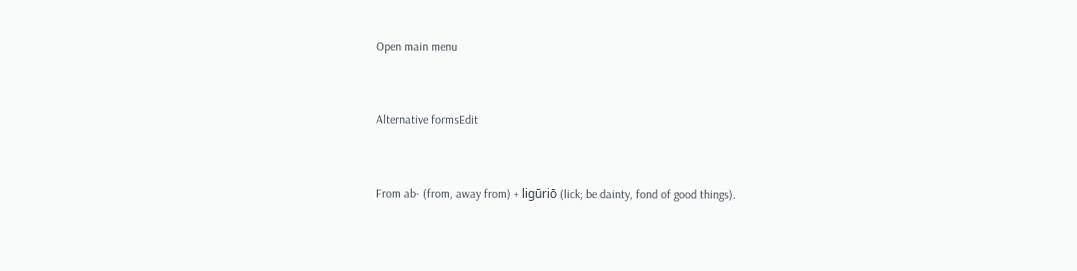Open main menu


Alternative formsEdit


From ab- (from, away from) + ligūriō (lick; be dainty, fond of good things).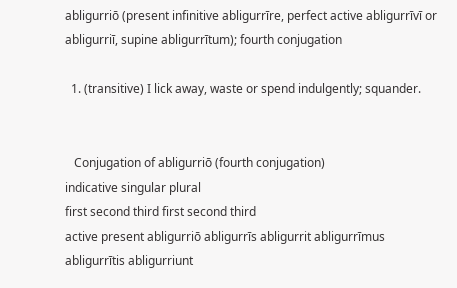abligurriō (present infinitive abligurrīre, perfect active abligurrīvī or abligurriī, supine abligurrītum); fourth conjugation

  1. (transitive) I lick away, waste or spend indulgently; squander.


   Conjugation of abligurriō (fourth conjugation)
indicative singular plural
first second third first second third
active present abligurriō abligurrīs abligurrit abligurrīmus abligurrītis abligurriunt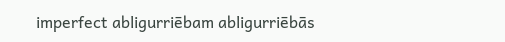imperfect abligurriēbam abligurriēbās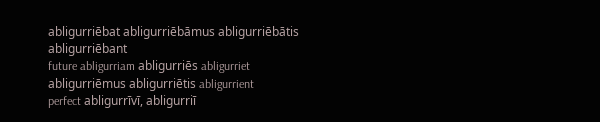abligurriēbat abligurriēbāmus abligurriēbātis abligurriēbant
future abligurriam abligurriēs abligurriet abligurriēmus abligurriētis abligurrient
perfect abligurrīvī, abligurriī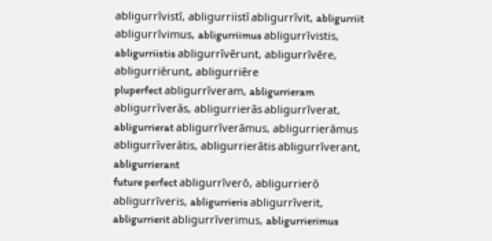abligurrīvistī, abligurriistī abligurrīvit, abligurriit abligurrīvimus, abligurriimus abligurrīvistis, abligurriistis abligurrīvērunt, abligurrīvēre, abligurriērunt, abligurriēre
pluperfect abligurrīveram, abligurrieram abligurrīverās, abligurrierās abligurrīverat, abligurrierat abligurrīverāmus, abligurrierāmus abligurrīverātis, abligurrierātis abligurrīverant, abligurrierant
future perfect abligurrīverō, abligurrierō abligurrīveris, abligurrieris abligurrīverit, abligurrierit abligurrīverimus, abligurrierimus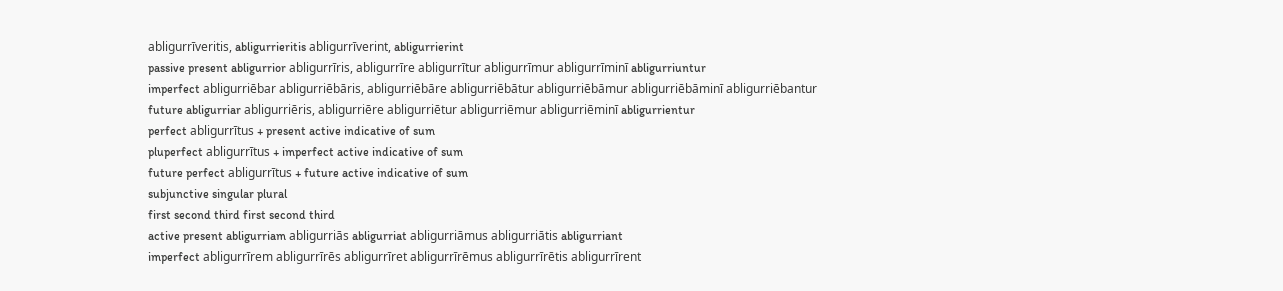abligurrīveritis, abligurrieritis abligurrīverint, abligurrierint
passive present abligurrior abligurrīris, abligurrīre abligurrītur abligurrīmur abligurrīminī abligurriuntur
imperfect abligurriēbar abligurriēbāris, abligurriēbāre abligurriēbātur abligurriēbāmur abligurriēbāminī abligurriēbantur
future abligurriar abligurriēris, abligurriēre abligurriētur abligurriēmur abligurriēminī abligurrientur
perfect abligurrītus + present active indicative of sum
pluperfect abligurrītus + imperfect active indicative of sum
future perfect abligurrītus + future active indicative of sum
subjunctive singular plural
first second third first second third
active present abligurriam abligurriās abligurriat abligurriāmus abligurriātis abligurriant
imperfect abligurrīrem abligurrīrēs abligurrīret abligurrīrēmus abligurrīrētis abligurrīrent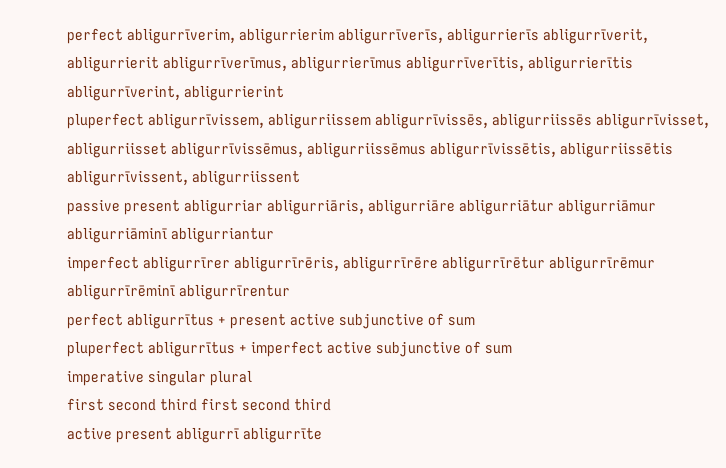perfect abligurrīverim, abligurrierim abligurrīverīs, abligurrierīs abligurrīverit, abligurrierit abligurrīverīmus, abligurrierīmus abligurrīverītis, abligurrierītis abligurrīverint, abligurrierint
pluperfect abligurrīvissem, abligurriissem abligurrīvissēs, abligurriissēs abligurrīvisset, abligurriisset abligurrīvissēmus, abligurriissēmus abligurrīvissētis, abligurriissētis abligurrīvissent, abligurriissent
passive present abligurriar abligurriāris, abligurriāre abligurriātur abligurriāmur abligurriāminī abligurriantur
imperfect abligurrīrer abligurrīrēris, abligurrīrēre abligurrīrētur abligurrīrēmur abligurrīrēminī abligurrīrentur
perfect abligurrītus + present active subjunctive of sum
pluperfect abligurrītus + imperfect active subjunctive of sum
imperative singular plural
first second third first second third
active present abligurrī abligurrīte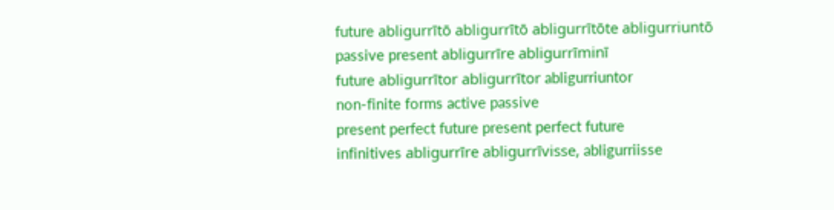future abligurrītō abligurrītō abligurrītōte abligurriuntō
passive present abligurrīre abligurrīminī
future abligurrītor abligurrītor abligurriuntor
non-finite forms active passive
present perfect future present perfect future
infinitives abligurrīre abligurrīvisse, abligurriisse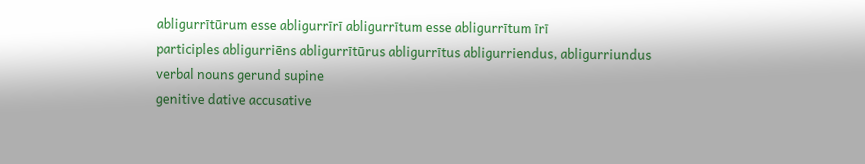abligurrītūrum esse abligurrīrī abligurrītum esse abligurrītum īrī
participles abligurriēns abligurrītūrus abligurrītus abligurriendus, abligurriundus
verbal nouns gerund supine
genitive dative accusative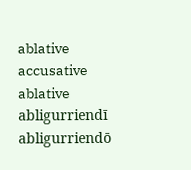ablative accusative ablative
abligurriendī abligurriendō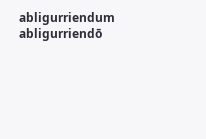abligurriendum abligurriendō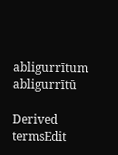abligurrītum abligurrītū

Derived termsEdit